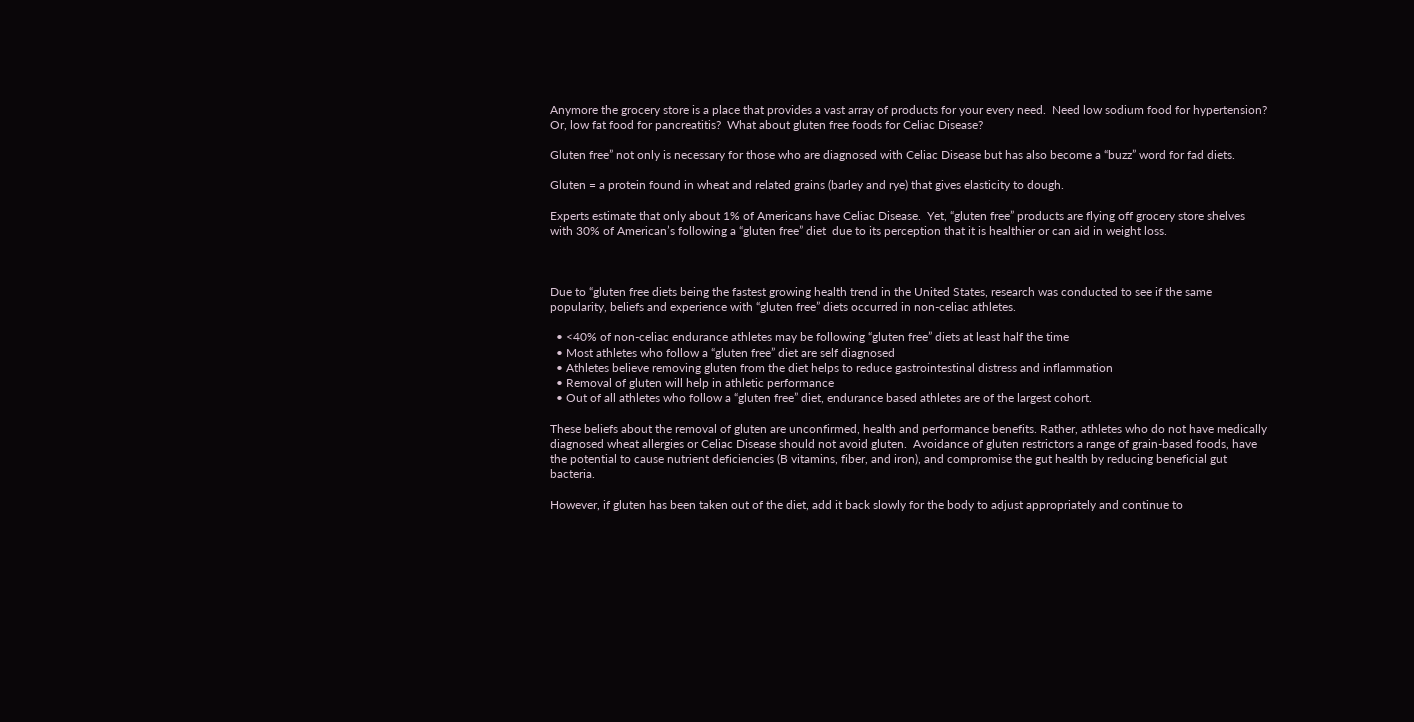Anymore the grocery store is a place that provides a vast array of products for your every need.  Need low sodium food for hypertension?  Or, low fat food for pancreatitis?  What about gluten free foods for Celiac Disease?

Gluten free” not only is necessary for those who are diagnosed with Celiac Disease but has also become a “buzz” word for fad diets.

Gluten = a protein found in wheat and related grains (barley and rye) that gives elasticity to dough.

Experts estimate that only about 1% of Americans have Celiac Disease.  Yet, “gluten free” products are flying off grocery store shelves with 30% of American’s following a “gluten free” diet  due to its perception that it is healthier or can aid in weight loss.



Due to “gluten free diets being the fastest growing health trend in the United States, research was conducted to see if the same popularity, beliefs and experience with “gluten free” diets occurred in non-celiac athletes.

  • <40% of non-celiac endurance athletes may be following “gluten free” diets at least half the time
  • Most athletes who follow a “gluten free” diet are self diagnosed
  • Athletes believe removing gluten from the diet helps to reduce gastrointestinal distress and inflammation
  • Removal of gluten will help in athletic performance
  • Out of all athletes who follow a “gluten free” diet, endurance based athletes are of the largest cohort.

These beliefs about the removal of gluten are unconfirmed, health and performance benefits. Rather, athletes who do not have medically diagnosed wheat allergies or Celiac Disease should not avoid gluten.  Avoidance of gluten restrictors a range of grain-based foods, have the potential to cause nutrient deficiencies (B vitamins, fiber, and iron), and compromise the gut health by reducing beneficial gut bacteria.

However, if gluten has been taken out of the diet, add it back slowly for the body to adjust appropriately and continue to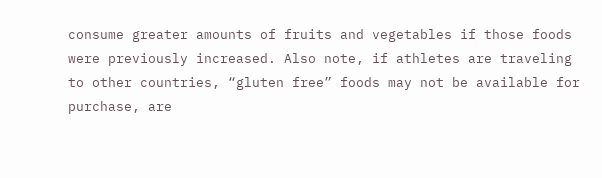consume greater amounts of fruits and vegetables if those foods were previously increased. Also note, if athletes are traveling to other countries, “gluten free” foods may not be available for purchase, are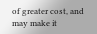of greater cost, and may make it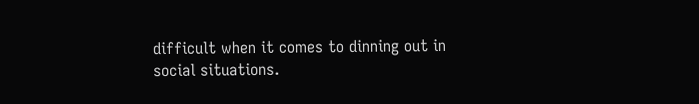difficult when it comes to dinning out in social situations.